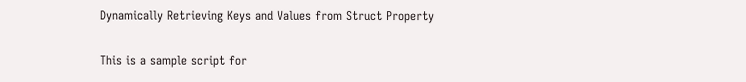Dynamically Retrieving Keys and Values from Struct Property


This is a sample script for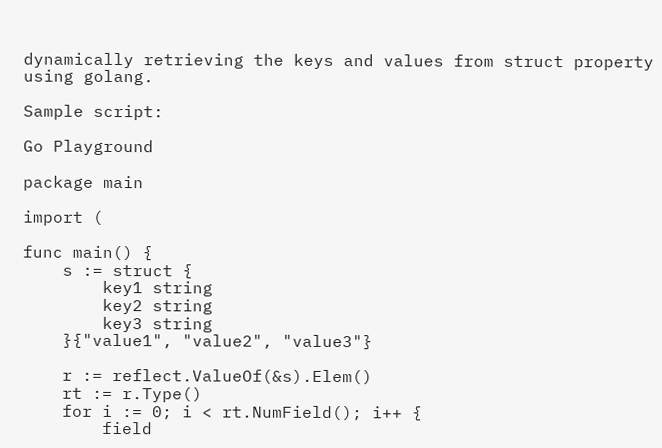dynamically retrieving the keys and values from struct property using golang.

Sample script:

Go Playground

package main

import (

func main() {
    s := struct {
        key1 string
        key2 string
        key3 string
    }{"value1", "value2", "value3"}

    r := reflect.ValueOf(&s).Elem()
    rt := r.Type()
    for i := 0; i < rt.NumField(); i++ {
        field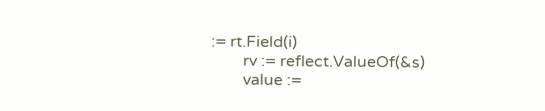:= rt.Field(i)
        rv := reflect.ValueOf(&s)
        value :=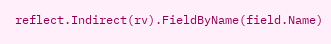reflect.Indirect(rv).FieldByName(field.Name)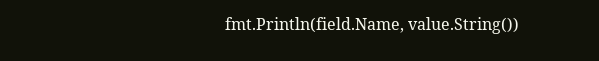fmt.Println(field.Name, value.String())